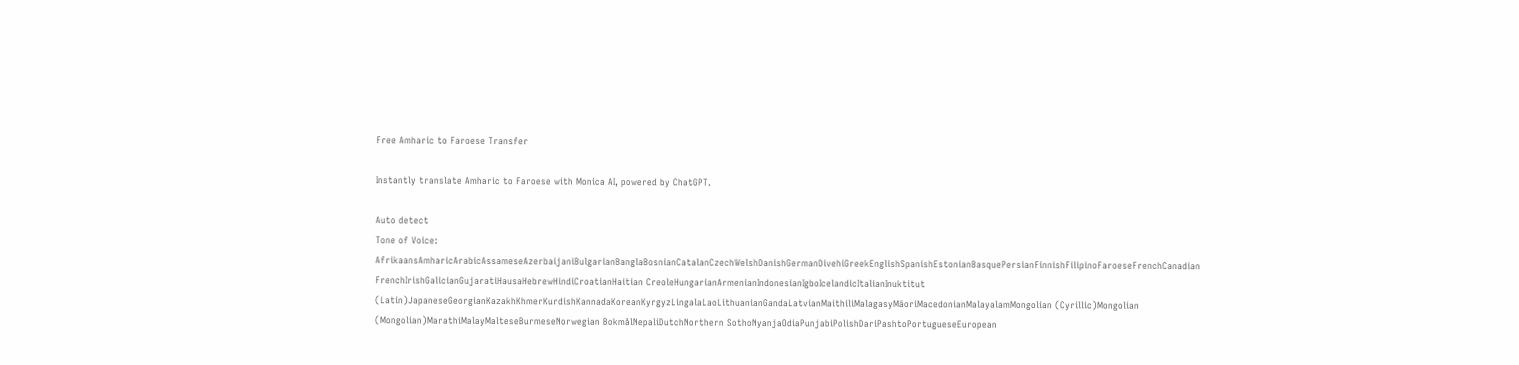Free Amharic to Faroese Transfer

Instantly translate Amharic to Faroese with Monica AI, powered by ChatGPT.

Auto detect
Tone of Voice:
AfrikaansAmharicArabicAssameseAzerbaijaniBulgarianBanglaBosnianCatalanCzechWelshDanishGermanDivehiGreekEnglishSpanishEstonianBasquePersianFinnishFilipinoFaroeseFrenchCanadian FrenchIrishGalicianGujaratiHausaHebrewHindiCroatianHaitian CreoleHungarianArmenianIndonesianIgboIcelandicItalianInuktitut (Latin)JapaneseGeorgianKazakhKhmerKurdishKannadaKoreanKyrgyzLingalaLaoLithuanianGandaLatvianMaithiliMalagasyMāoriMacedonianMalayalamMongolian (Cyrillic)Mongolian (Mongolian)MarathiMalayMalteseBurmeseNorwegian BokmålNepaliDutchNorthern SothoNyanjaOdiaPunjabiPolishDariPashtoPortugueseEuropean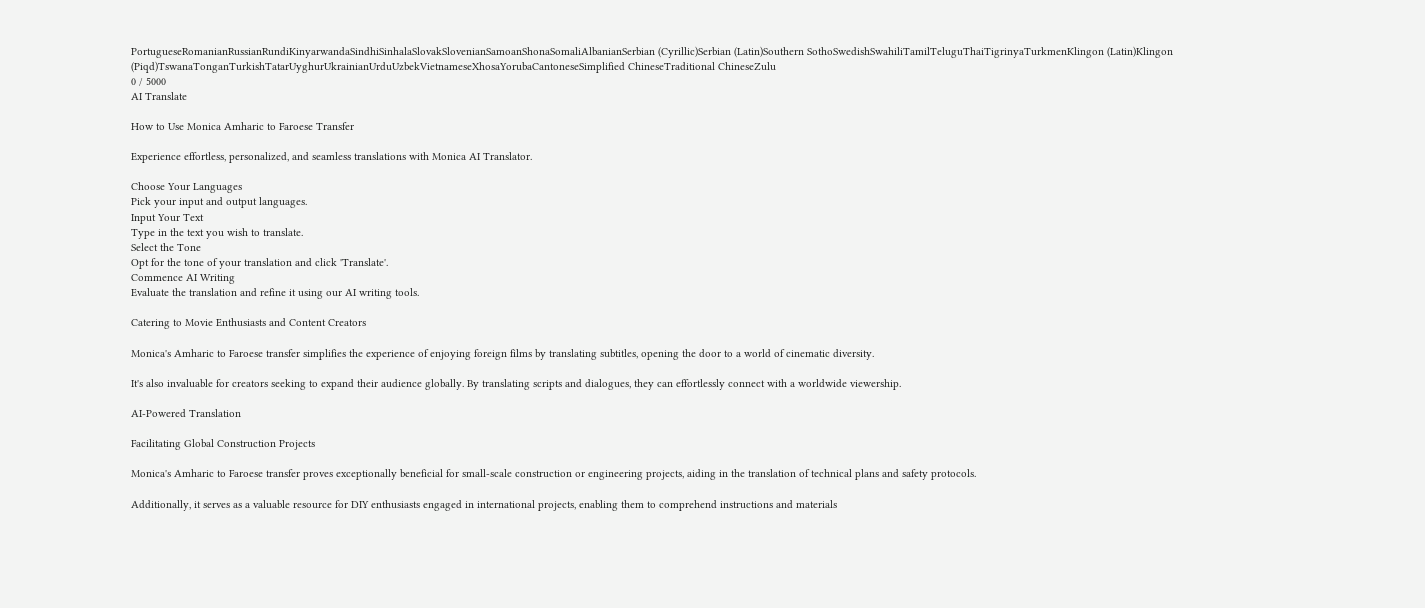PortugueseRomanianRussianRundiKinyarwandaSindhiSinhalaSlovakSlovenianSamoanShonaSomaliAlbanianSerbian (Cyrillic)Serbian (Latin)Southern SothoSwedishSwahiliTamilTeluguThaiTigrinyaTurkmenKlingon (Latin)Klingon (Piqd)TswanaTonganTurkishTatarUyghurUkrainianUrduUzbekVietnameseXhosaYorubaCantoneseSimplified ChineseTraditional ChineseZulu
0 / 5000
AI Translate

How to Use Monica Amharic to Faroese Transfer

Experience effortless, personalized, and seamless translations with Monica AI Translator.

Choose Your Languages
Pick your input and output languages.
Input Your Text
Type in the text you wish to translate.
Select the Tone
Opt for the tone of your translation and click 'Translate'.
Commence AI Writing
Evaluate the translation and refine it using our AI writing tools.

Catering to Movie Enthusiasts and Content Creators

Monica's Amharic to Faroese transfer simplifies the experience of enjoying foreign films by translating subtitles, opening the door to a world of cinematic diversity.

It's also invaluable for creators seeking to expand their audience globally. By translating scripts and dialogues, they can effortlessly connect with a worldwide viewership.

AI-Powered Translation

Facilitating Global Construction Projects

Monica's Amharic to Faroese transfer proves exceptionally beneficial for small-scale construction or engineering projects, aiding in the translation of technical plans and safety protocols.

Additionally, it serves as a valuable resource for DIY enthusiasts engaged in international projects, enabling them to comprehend instructions and materials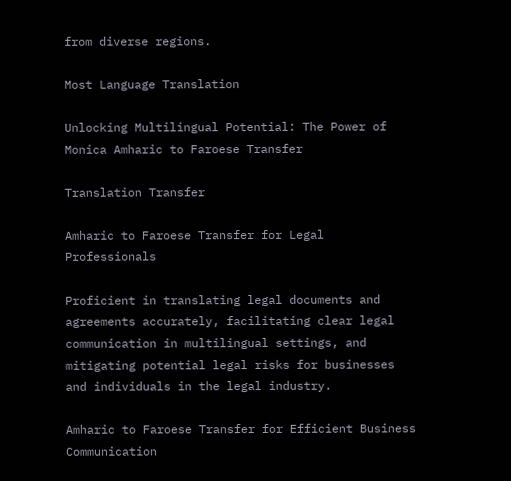from diverse regions.

Most Language Translation

Unlocking Multilingual Potential: The Power of Monica Amharic to Faroese Transfer

Translation Transfer

Amharic to Faroese Transfer for Legal Professionals

Proficient in translating legal documents and agreements accurately, facilitating clear legal communication in multilingual settings, and mitigating potential legal risks for businesses and individuals in the legal industry.

Amharic to Faroese Transfer for Efficient Business Communication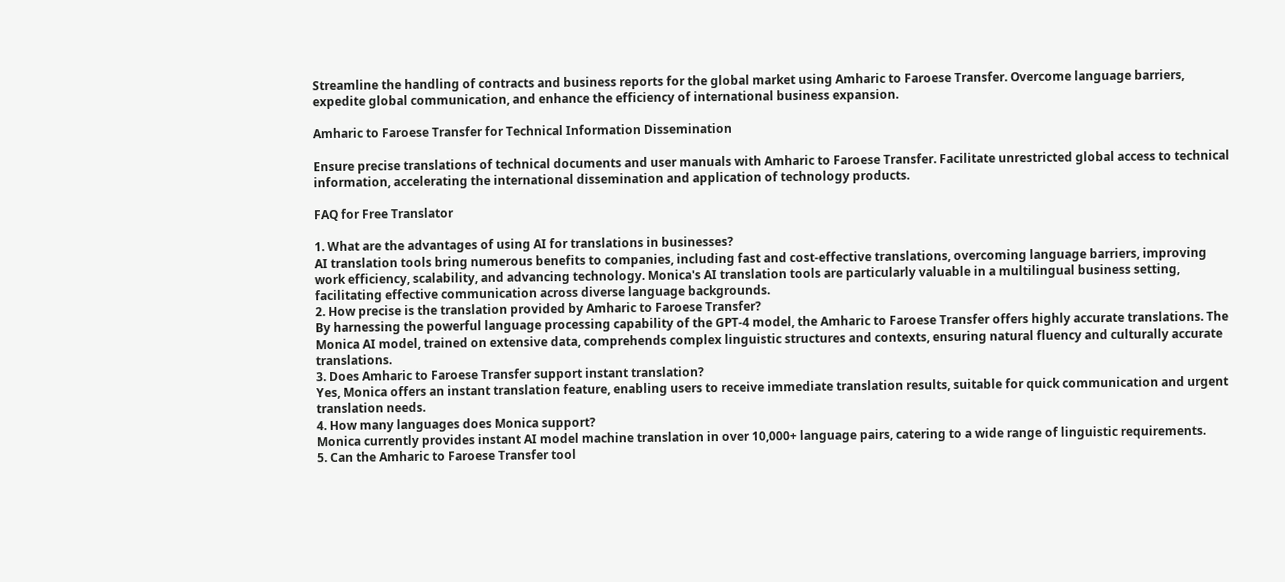Streamline the handling of contracts and business reports for the global market using Amharic to Faroese Transfer. Overcome language barriers, expedite global communication, and enhance the efficiency of international business expansion.

Amharic to Faroese Transfer for Technical Information Dissemination

Ensure precise translations of technical documents and user manuals with Amharic to Faroese Transfer. Facilitate unrestricted global access to technical information, accelerating the international dissemination and application of technology products.

FAQ for Free Translator

1. What are the advantages of using AI for translations in businesses?
AI translation tools bring numerous benefits to companies, including fast and cost-effective translations, overcoming language barriers, improving work efficiency, scalability, and advancing technology. Monica's AI translation tools are particularly valuable in a multilingual business setting, facilitating effective communication across diverse language backgrounds.
2. How precise is the translation provided by Amharic to Faroese Transfer?
By harnessing the powerful language processing capability of the GPT-4 model, the Amharic to Faroese Transfer offers highly accurate translations. The Monica AI model, trained on extensive data, comprehends complex linguistic structures and contexts, ensuring natural fluency and culturally accurate translations.
3. Does Amharic to Faroese Transfer support instant translation?
Yes, Monica offers an instant translation feature, enabling users to receive immediate translation results, suitable for quick communication and urgent translation needs.
4. How many languages does Monica support?
Monica currently provides instant AI model machine translation in over 10,000+ language pairs, catering to a wide range of linguistic requirements.
5. Can the Amharic to Faroese Transfer tool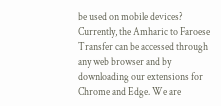be used on mobile devices?
Currently, the Amharic to Faroese Transfer can be accessed through any web browser and by downloading our extensions for Chrome and Edge. We are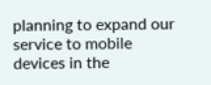planning to expand our service to mobile devices in the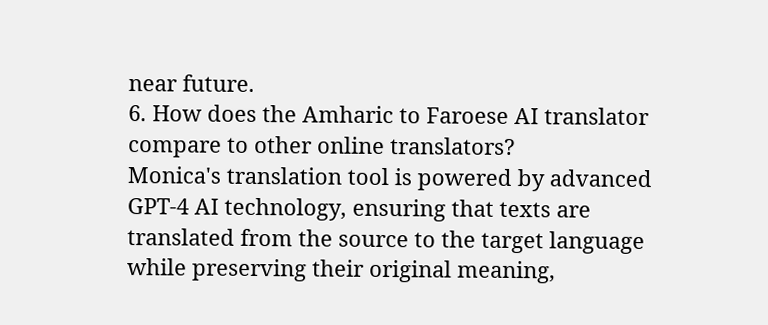near future.
6. How does the Amharic to Faroese AI translator compare to other online translators?
Monica's translation tool is powered by advanced GPT-4 AI technology, ensuring that texts are translated from the source to the target language while preserving their original meaning,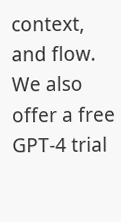context, and flow. We also offer a free GPT-4 trial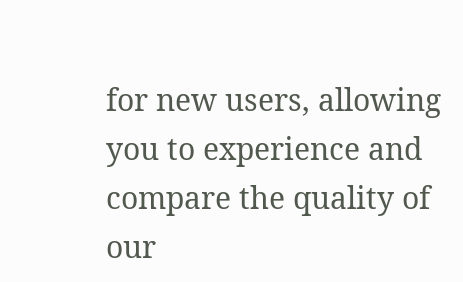for new users, allowing you to experience and compare the quality of our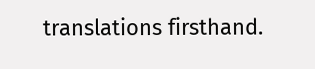translations firsthand.